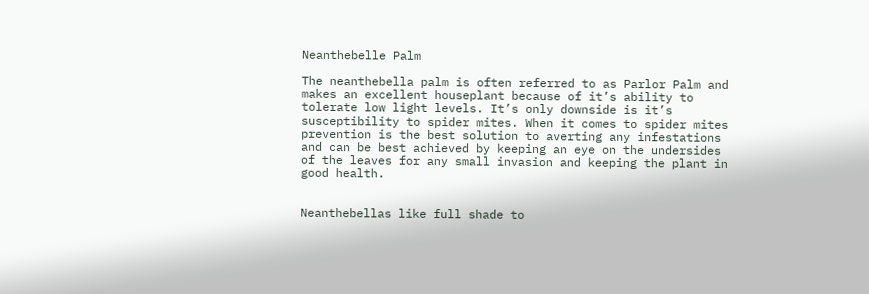Neanthebelle Palm

The neanthebella palm is often referred to as Parlor Palm and makes an excellent houseplant because of it’s ability to tolerate low light levels. It’s only downside is it’s susceptibility to spider mites. When it comes to spider mites prevention is the best solution to averting any infestations and can be best achieved by keeping an eye on the undersides of the leaves for any small invasion and keeping the plant in good health.


Neanthebellas like full shade to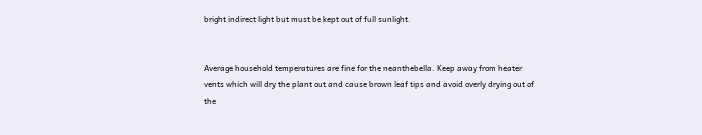bright indirect light but must be kept out of full sunlight.


Average household temperatures are fine for the neanthebella. Keep away from heater vents which will dry the plant out and cause brown leaf tips and avoid overly drying out of the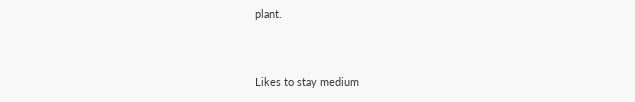plant.


Likes to stay medium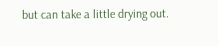but can take a little drying out.